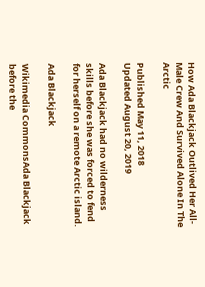How Ada Blackjack Outlived Her All-Male Crew And Survived Alone In The Arctic

Published May 11, 2018
Updated August 20, 2019

Ada Blackjack had no wilderness skills before she was forced to fend for herself on a remote Arctic island.

Ada Blackjack

Wikimedia CommonsAda Blackjack before the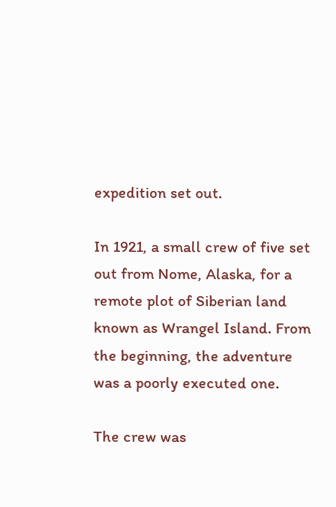expedition set out.

In 1921, a small crew of five set out from Nome, Alaska, for a remote plot of Siberian land known as Wrangel Island. From the beginning, the adventure was a poorly executed one.

The crew was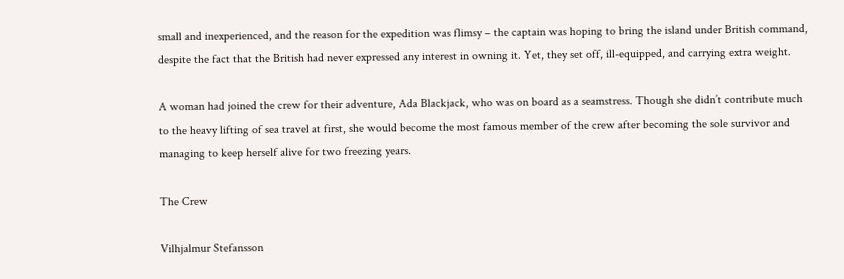small and inexperienced, and the reason for the expedition was flimsy – the captain was hoping to bring the island under British command, despite the fact that the British had never expressed any interest in owning it. Yet, they set off, ill-equipped, and carrying extra weight.

A woman had joined the crew for their adventure, Ada Blackjack, who was on board as a seamstress. Though she didn’t contribute much to the heavy lifting of sea travel at first, she would become the most famous member of the crew after becoming the sole survivor and managing to keep herself alive for two freezing years.

The Crew

Vilhjalmur Stefansson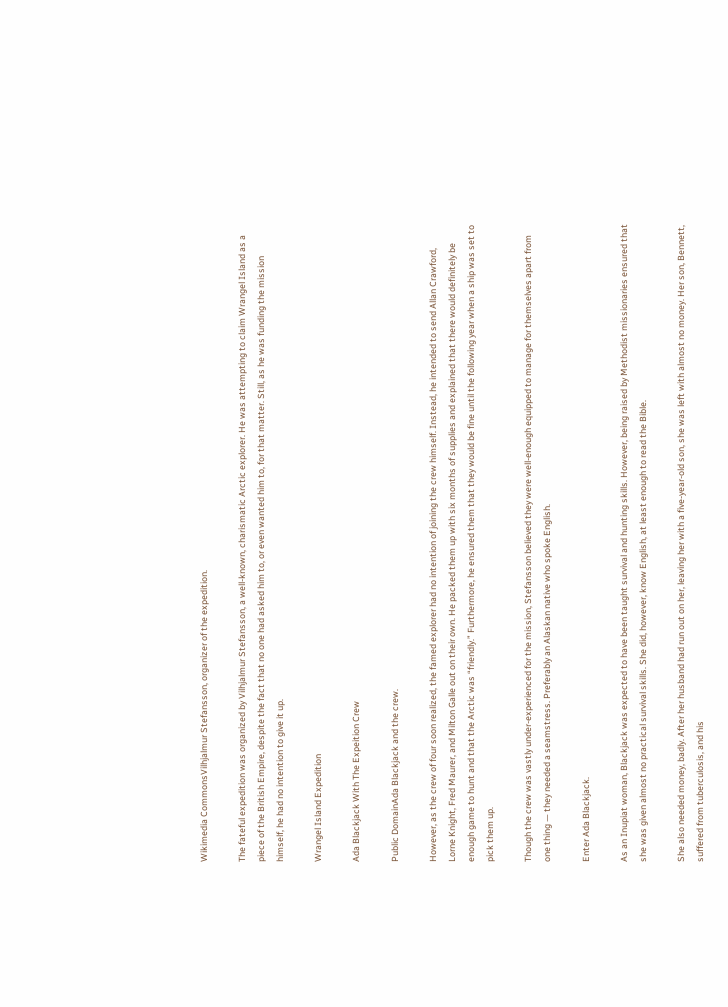Wikimedia CommonsVilhjalmur Stefansson, organizer of the expedition.

The fateful expedition was organized by Vilhjalmur Stefansson, a well-known, charismatic Arctic explorer. He was attempting to claim Wrangel Island as a piece of the British Empire, despite the fact that no one had asked him to, or even wanted him to, for that matter. Still, as he was funding the mission himself, he had no intention to give it up.

Wrangel Island Expedition

Ada Blackjack With The Expeition Crew

Public DomainAda Blackjack and the crew.

However, as the crew of four soon realized, the famed explorer had no intention of joining the crew himself. Instead, he intended to send Allan Crawford, Lorne Knight, Fred Maurer, and Milton Galle out on their own. He packed them up with six months of supplies and explained that there would definitely be enough game to hunt and that the Arctic was “friendly.” Furthermore, he ensured them that they would be fine until the following year when a ship was set to pick them up.

Though the crew was vastly under-experienced for the mission, Stefansson believed they were well-enough equipped to manage for themselves apart from one thing — they needed a seamstress. Preferably an Alaskan native who spoke English.

Enter Ada Blackjack.

As an Inupiat woman, Blackjack was expected to have been taught survival and hunting skills. However, being raised by Methodist missionaries ensured that she was given almost no practical survival skills. She did, however, know English, at least enough to read the Bible.

She also needed money, badly. After her husband had run out on her, leaving her with a five-year-old son, she was left with almost no money. Her son, Bennett, suffered from tuberculosis, and his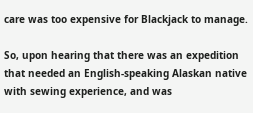care was too expensive for Blackjack to manage.

So, upon hearing that there was an expedition that needed an English-speaking Alaskan native with sewing experience, and was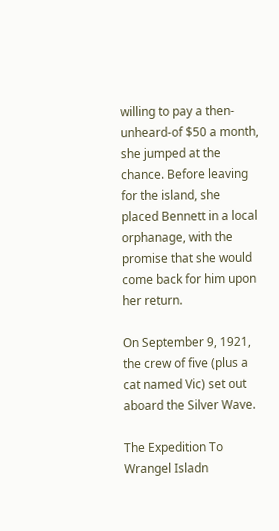willing to pay a then-unheard-of $50 a month, she jumped at the chance. Before leaving for the island, she placed Bennett in a local orphanage, with the promise that she would come back for him upon her return.

On September 9, 1921, the crew of five (plus a cat named Vic) set out aboard the Silver Wave.

The Expedition To Wrangel Isladn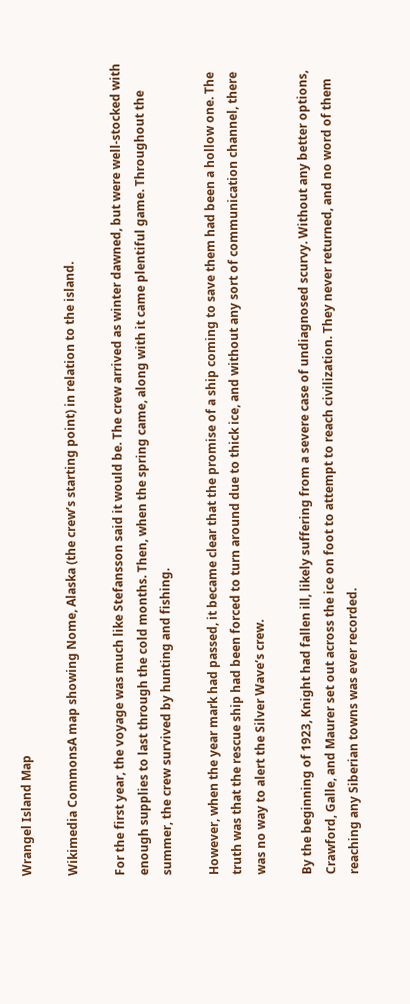Wrangel Island Map

Wikimedia CommonsA map showing Nome, Alaska (the crew’s starting point) in relation to the island.

For the first year, the voyage was much like Stefansson said it would be. The crew arrived as winter dawned, but were well-stocked with enough supplies to last through the cold months. Then, when the spring came, along with it came plentiful game. Throughout the summer, the crew survived by hunting and fishing.

However, when the year mark had passed, it became clear that the promise of a ship coming to save them had been a hollow one. The truth was that the rescue ship had been forced to turn around due to thick ice, and without any sort of communication channel, there was no way to alert the Silver Wave‘s crew.

By the beginning of 1923, Knight had fallen ill, likely suffering from a severe case of undiagnosed scurvy. Without any better options, Crawford, Galle, and Maurer set out across the ice on foot to attempt to reach civilization. They never returned, and no word of them reaching any Siberian towns was ever recorded.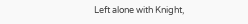Left alone with Knight,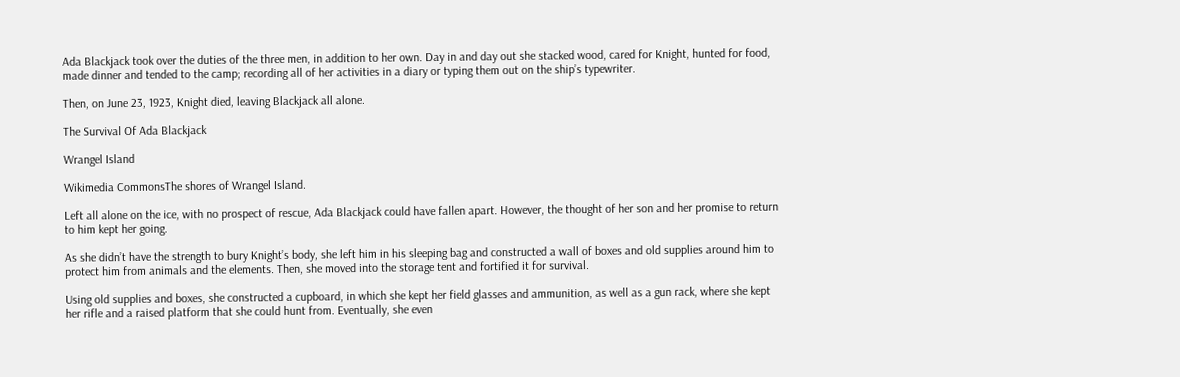Ada Blackjack took over the duties of the three men, in addition to her own. Day in and day out she stacked wood, cared for Knight, hunted for food, made dinner and tended to the camp; recording all of her activities in a diary or typing them out on the ship’s typewriter.

Then, on June 23, 1923, Knight died, leaving Blackjack all alone.

The Survival Of Ada Blackjack

Wrangel Island

Wikimedia CommonsThe shores of Wrangel Island.

Left all alone on the ice, with no prospect of rescue, Ada Blackjack could have fallen apart. However, the thought of her son and her promise to return to him kept her going.

As she didn’t have the strength to bury Knight’s body, she left him in his sleeping bag and constructed a wall of boxes and old supplies around him to protect him from animals and the elements. Then, she moved into the storage tent and fortified it for survival.

Using old supplies and boxes, she constructed a cupboard, in which she kept her field glasses and ammunition, as well as a gun rack, where she kept her rifle and a raised platform that she could hunt from. Eventually, she even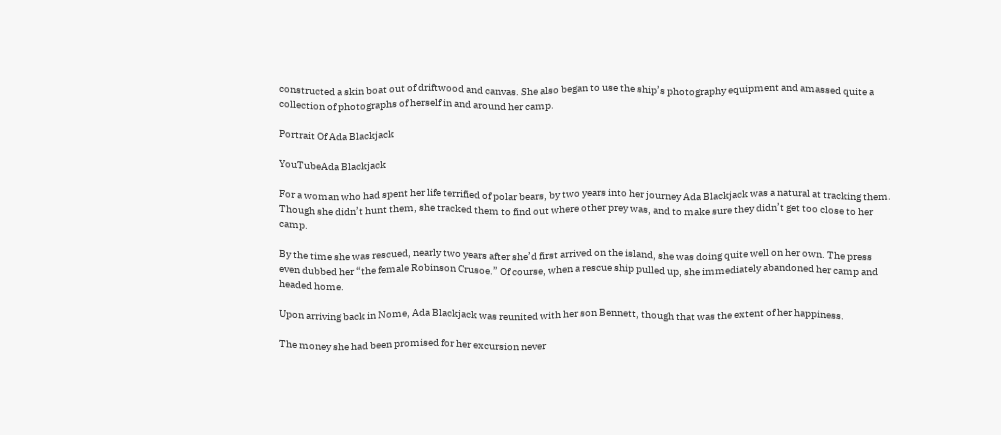constructed a skin boat out of driftwood and canvas. She also began to use the ship’s photography equipment and amassed quite a collection of photographs of herself in and around her camp.

Portrait Of Ada Blackjack

YouTubeAda Blackjack

For a woman who had spent her life terrified of polar bears, by two years into her journey Ada Blackjack was a natural at tracking them. Though she didn’t hunt them, she tracked them to find out where other prey was, and to make sure they didn’t get too close to her camp.

By the time she was rescued, nearly two years after she’d first arrived on the island, she was doing quite well on her own. The press even dubbed her “the female Robinson Crusoe.” Of course, when a rescue ship pulled up, she immediately abandoned her camp and headed home.

Upon arriving back in Nome, Ada Blackjack was reunited with her son Bennett, though that was the extent of her happiness.

The money she had been promised for her excursion never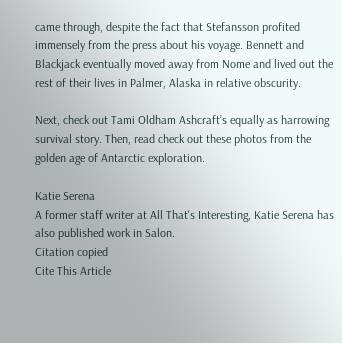came through, despite the fact that Stefansson profited immensely from the press about his voyage. Bennett and Blackjack eventually moved away from Nome and lived out the rest of their lives in Palmer, Alaska in relative obscurity.

Next, check out Tami Oldham Ashcraft’s equally as harrowing survival story. Then, read check out these photos from the golden age of Antarctic exploration.

Katie Serena
A former staff writer at All That's Interesting, Katie Serena has also published work in Salon.
Citation copied
Cite This Article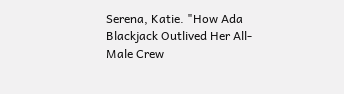Serena, Katie. "How Ada Blackjack Outlived Her All-Male Crew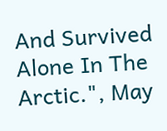And Survived Alone In The Arctic.", May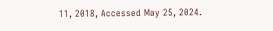11, 2018, Accessed May 25, 2024.